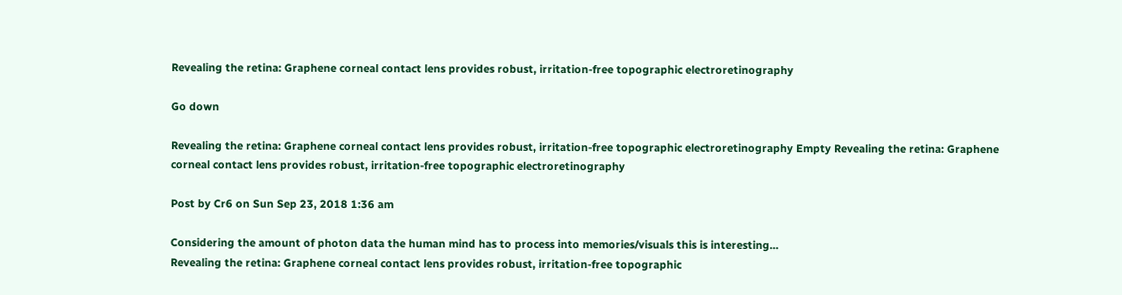Revealing the retina: Graphene corneal contact lens provides robust, irritation-free topographic electroretinography

Go down

Revealing the retina: Graphene corneal contact lens provides robust, irritation-free topographic electroretinography Empty Revealing the retina: Graphene corneal contact lens provides robust, irritation-free topographic electroretinography

Post by Cr6 on Sun Sep 23, 2018 1:36 am

Considering the amount of photon data the human mind has to process into memories/visuals this is interesting...
Revealing the retina: Graphene corneal contact lens provides robust, irritation-free topographic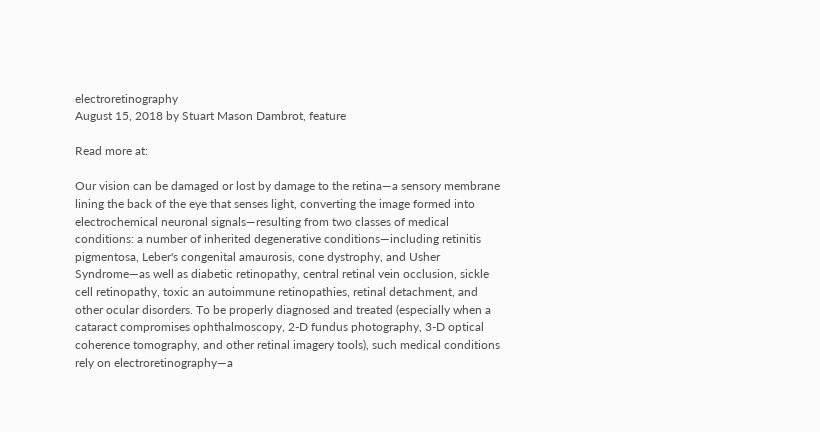electroretinography
August 15, 2018 by Stuart Mason Dambrot, feature

Read more at:

Our vision can be damaged or lost by damage to the retina—a sensory membrane lining the back of the eye that senses light, converting the image formed into electrochemical neuronal signals—resulting from two classes of medical conditions: a number of inherited degenerative conditions—including retinitis pigmentosa, Leber's congenital amaurosis, cone dystrophy, and Usher Syndrome—as well as diabetic retinopathy, central retinal vein occlusion, sickle cell retinopathy, toxic an autoimmune retinopathies, retinal detachment, and other ocular disorders. To be properly diagnosed and treated (especially when a cataract compromises ophthalmoscopy, 2-D fundus photography, 3-D optical coherence tomography, and other retinal imagery tools), such medical conditions rely on electroretinography—a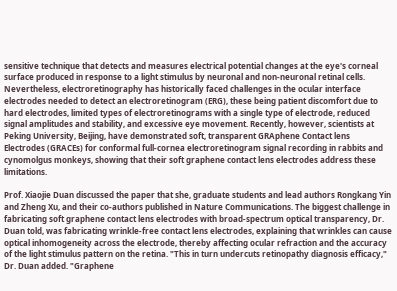sensitive technique that detects and measures electrical potential changes at the eye's corneal surface produced in response to a light stimulus by neuronal and non-neuronal retinal cells. Nevertheless, electroretinography has historically faced challenges in the ocular interface electrodes needed to detect an electroretinogram (ERG), these being patient discomfort due to hard electrodes, limited types of electroretinograms with a single type of electrode, reduced signal amplitudes and stability, and excessive eye movement. Recently, however, scientists at Peking University, Beijing, have demonstrated soft, transparent GRAphene Contact lens Electrodes (GRACEs) for conformal full-cornea electroretinogram signal recording in rabbits and cynomolgus monkeys, showing that their soft graphene contact lens electrodes address these limitations.

Prof. Xiaojie Duan discussed the paper that she, graduate students and lead authors Rongkang Yin and Zheng Xu, and their co-authors published in Nature Communications. The biggest challenge in fabricating soft graphene contact lens electrodes with broad-spectrum optical transparency, Dr. Duan told, was fabricating wrinkle-free contact lens electrodes, explaining that wrinkles can cause optical inhomogeneity across the electrode, thereby affecting ocular refraction and the accuracy of the light stimulus pattern on the retina. "This in turn undercuts retinopathy diagnosis efficacy," Dr. Duan added. "Graphene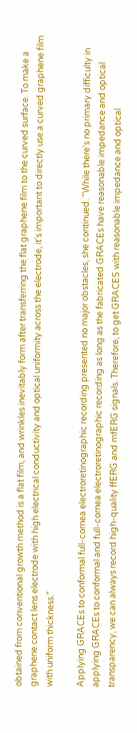obtained from conventional growth method is a flat film, and wrinkles inevitably form after transferring the flat graphene film to the curved surface. To make a graphene contact lens electrode with high electrical conductivity and optical uniformity across the electrode, it's important to directly use a curved graphene film with uniform thickness."

Applying GRACEs to conformal full-cornea electroretinographic recording presented no major obstacles, she continued. "While there's no primary difficulty in applying GRACEs to conformal and full-cornea electroretinographic recording as long as the fabricated GRACEs have reasonable impedance and optical transparency, we can always record high-quality ffERG and mfERG signals. Therefore, to get GRACES with reasonable impedance and optical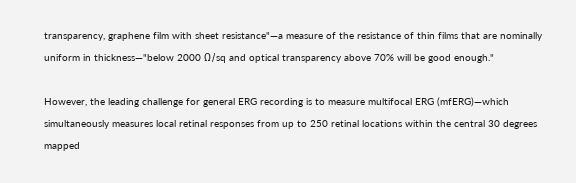transparency, graphene film with sheet resistance"—a measure of the resistance of thin films that are nominally uniform in thickness—"below 2000 Ω/sq and optical transparency above 70% will be good enough."

However, the leading challenge for general ERG recording is to measure multifocal ERG (mfERG)—which simultaneously measures local retinal responses from up to 250 retinal locations within the central 30 degrees mapped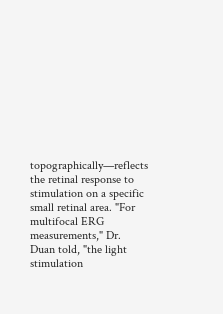topographically—reflects the retinal response to stimulation on a specific small retinal area. "For multifocal ERG measurements," Dr. Duan told, "the light stimulation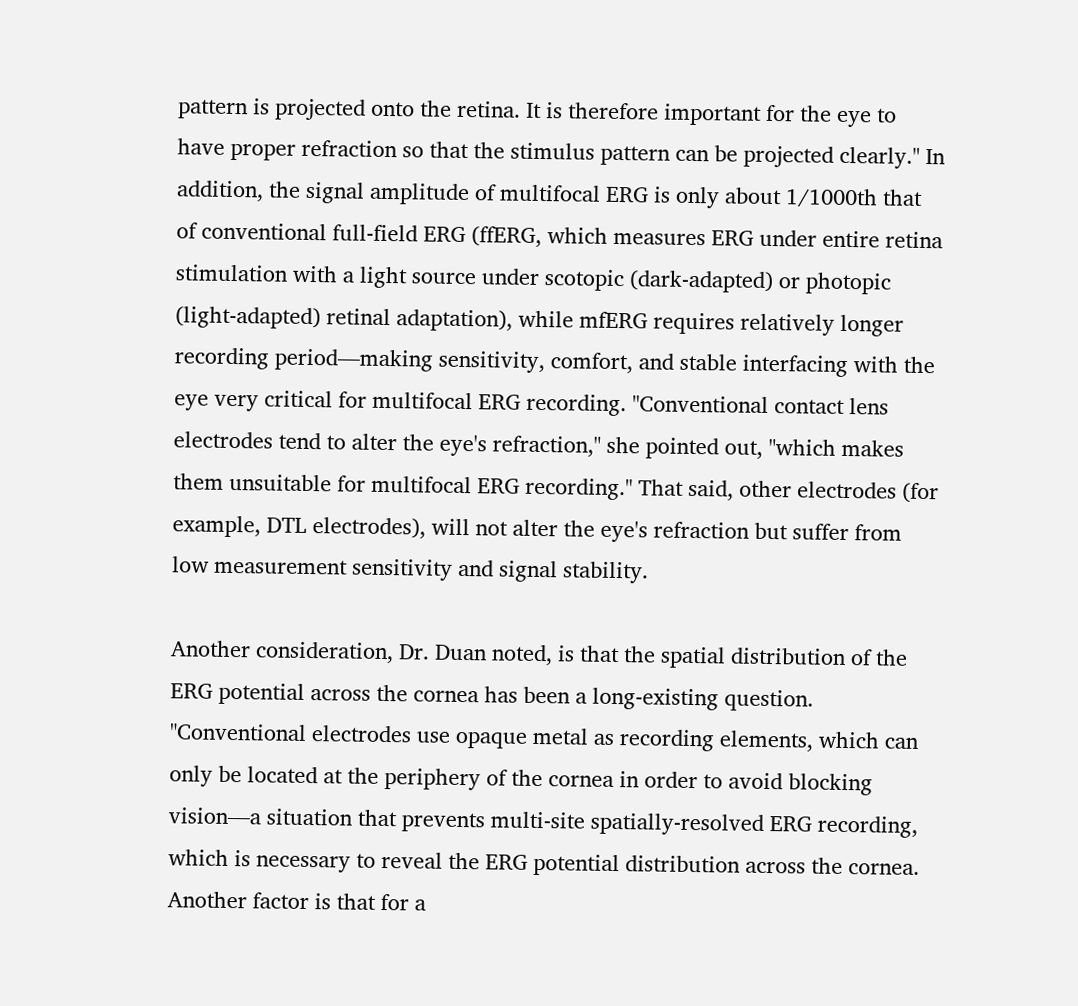pattern is projected onto the retina. It is therefore important for the eye to have proper refraction so that the stimulus pattern can be projected clearly." In addition, the signal amplitude of multifocal ERG is only about 1/1000th that of conventional full-field ERG (ffERG, which measures ERG under entire retina stimulation with a light source under scotopic (dark-adapted) or photopic (light-adapted) retinal adaptation), while mfERG requires relatively longer recording period—making sensitivity, comfort, and stable interfacing with the eye very critical for multifocal ERG recording. "Conventional contact lens electrodes tend to alter the eye's refraction," she pointed out, "which makes them unsuitable for multifocal ERG recording." That said, other electrodes (for example, DTL electrodes), will not alter the eye's refraction but suffer from low measurement sensitivity and signal stability.

Another consideration, Dr. Duan noted, is that the spatial distribution of the ERG potential across the cornea has been a long-existing question. "Conventional electrodes use opaque metal as recording elements, which can only be located at the periphery of the cornea in order to avoid blocking vision—a situation that prevents multi-site spatially-resolved ERG recording, which is necessary to reveal the ERG potential distribution across the cornea. Another factor is that for a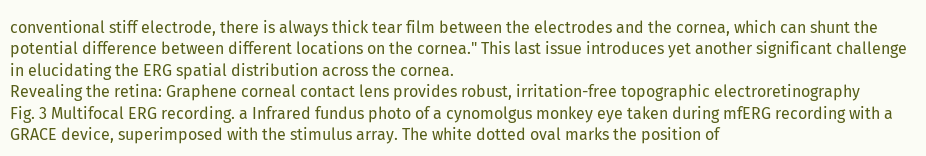conventional stiff electrode, there is always thick tear film between the electrodes and the cornea, which can shunt the potential difference between different locations on the cornea." This last issue introduces yet another significant challenge in elucidating the ERG spatial distribution across the cornea.
Revealing the retina: Graphene corneal contact lens provides robust, irritation-free topographic electroretinography
Fig. 3 Multifocal ERG recording. a Infrared fundus photo of a cynomolgus monkey eye taken during mfERG recording with a GRACE device, superimposed with the stimulus array. The white dotted oval marks the position of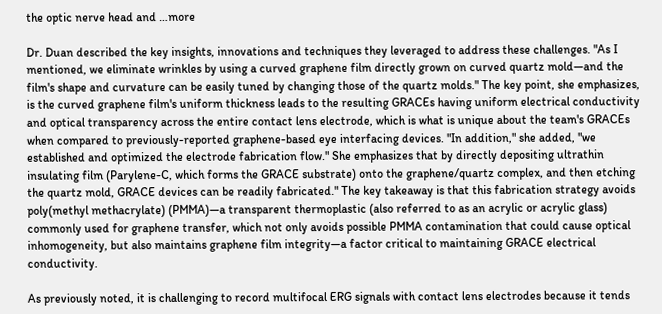the optic nerve head and …more

Dr. Duan described the key insights, innovations and techniques they leveraged to address these challenges. "As I mentioned, we eliminate wrinkles by using a curved graphene film directly grown on curved quartz mold—and the film's shape and curvature can be easily tuned by changing those of the quartz molds." The key point, she emphasizes, is the curved graphene film's uniform thickness leads to the resulting GRACEs having uniform electrical conductivity and optical transparency across the entire contact lens electrode, which is what is unique about the team's GRACEs when compared to previously-reported graphene-based eye interfacing devices. "In addition," she added, "we established and optimized the electrode fabrication flow." She emphasizes that by directly depositing ultrathin insulating film (Parylene-C, which forms the GRACE substrate) onto the graphene/quartz complex, and then etching the quartz mold, GRACE devices can be readily fabricated." The key takeaway is that this fabrication strategy avoids poly(methyl methacrylate) (PMMA)—a transparent thermoplastic (also referred to as an acrylic or acrylic glass) commonly used for graphene transfer, which not only avoids possible PMMA contamination that could cause optical inhomogeneity, but also maintains graphene film integrity—a factor critical to maintaining GRACE electrical conductivity.

As previously noted, it is challenging to record multifocal ERG signals with contact lens electrodes because it tends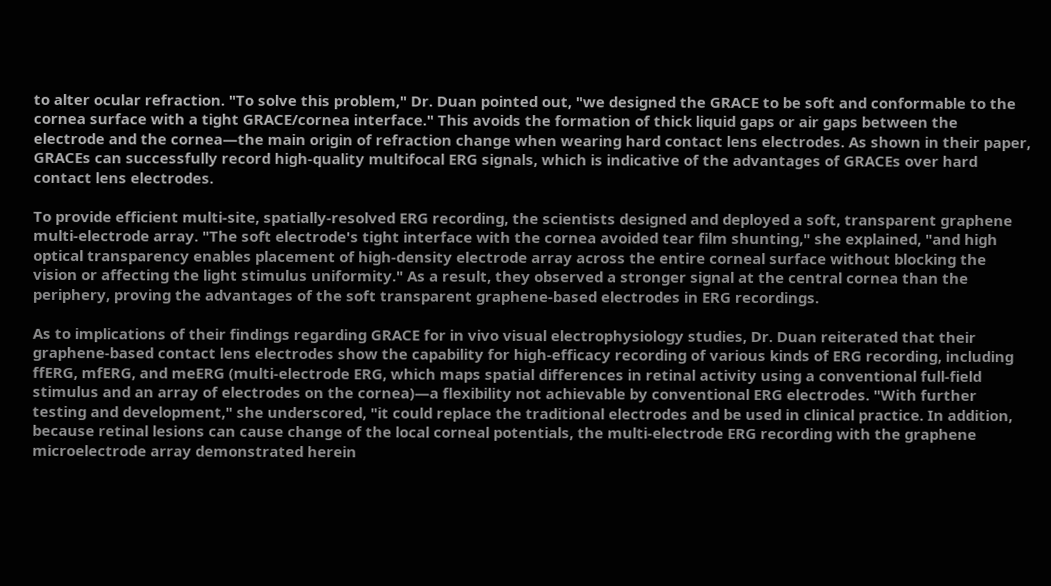to alter ocular refraction. "To solve this problem," Dr. Duan pointed out, "we designed the GRACE to be soft and conformable to the cornea surface with a tight GRACE/cornea interface." This avoids the formation of thick liquid gaps or air gaps between the electrode and the cornea—the main origin of refraction change when wearing hard contact lens electrodes. As shown in their paper, GRACEs can successfully record high-quality multifocal ERG signals, which is indicative of the advantages of GRACEs over hard contact lens electrodes.

To provide efficient multi-site, spatially-resolved ERG recording, the scientists designed and deployed a soft, transparent graphene multi-electrode array. "The soft electrode's tight interface with the cornea avoided tear film shunting," she explained, "and high optical transparency enables placement of high-density electrode array across the entire corneal surface without blocking the vision or affecting the light stimulus uniformity." As a result, they observed a stronger signal at the central cornea than the periphery, proving the advantages of the soft transparent graphene-based electrodes in ERG recordings.

As to implications of their findings regarding GRACE for in vivo visual electrophysiology studies, Dr. Duan reiterated that their graphene-based contact lens electrodes show the capability for high-efficacy recording of various kinds of ERG recording, including ffERG, mfERG, and meERG (multi-electrode ERG, which maps spatial differences in retinal activity using a conventional full-field stimulus and an array of electrodes on the cornea)—a flexibility not achievable by conventional ERG electrodes. "With further testing and development," she underscored, "it could replace the traditional electrodes and be used in clinical practice. In addition, because retinal lesions can cause change of the local corneal potentials, the multi-electrode ERG recording with the graphene microelectrode array demonstrated herein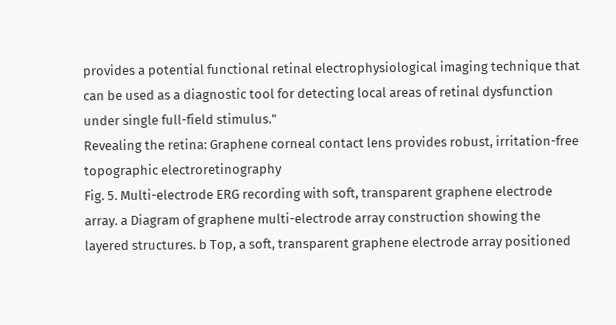provides a potential functional retinal electrophysiological imaging technique that can be used as a diagnostic tool for detecting local areas of retinal dysfunction under single full-field stimulus."
Revealing the retina: Graphene corneal contact lens provides robust, irritation-free topographic electroretinography
Fig. 5. Multi-electrode ERG recording with soft, transparent graphene electrode array. a Diagram of graphene multi-electrode array construction showing the layered structures. b Top, a soft, transparent graphene electrode array positioned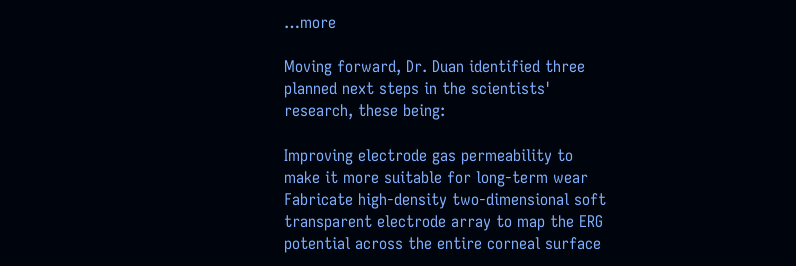…more

Moving forward, Dr. Duan identified three planned next steps in the scientists' research, these being:

Improving electrode gas permeability to make it more suitable for long-term wear
Fabricate high-density two-dimensional soft transparent electrode array to map the ERG potential across the entire corneal surface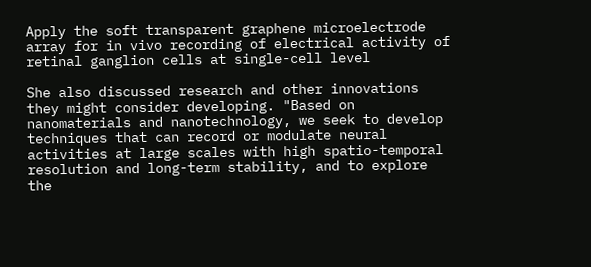Apply the soft transparent graphene microelectrode array for in vivo recording of electrical activity of retinal ganglion cells at single-cell level

She also discussed research and other innovations they might consider developing. "Based on nanomaterials and nanotechnology, we seek to develop techniques that can record or modulate neural activities at large scales with high spatio-temporal resolution and long-term stability, and to explore the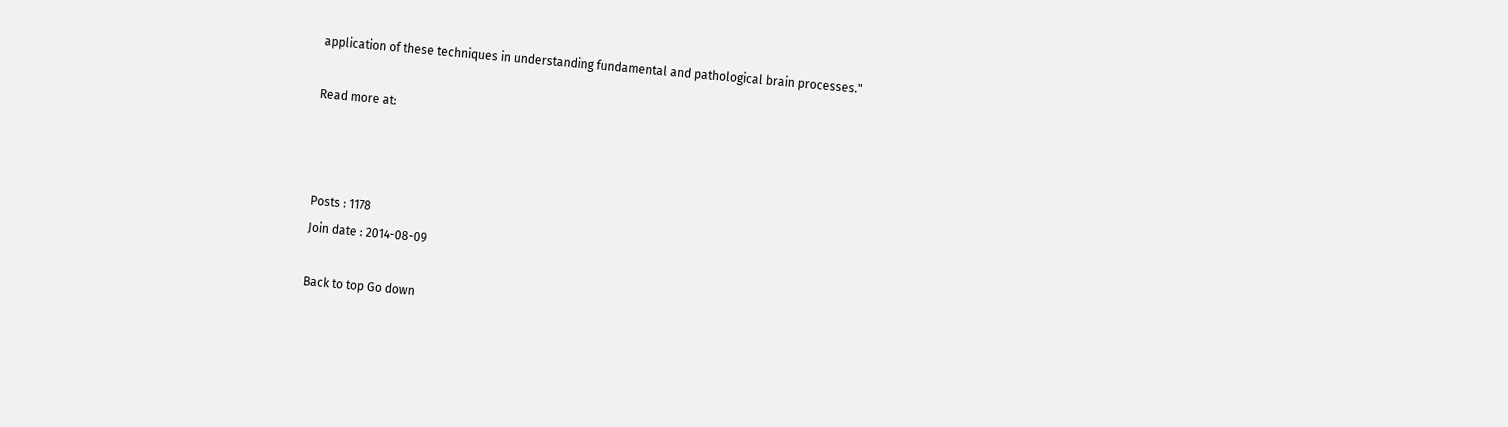application of these techniques in understanding fundamental and pathological brain processes."

Read more at:



Posts : 1178
Join date : 2014-08-09

Back to top Go down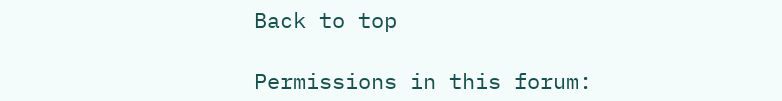Back to top

Permissions in this forum: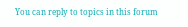You can reply to topics in this forum